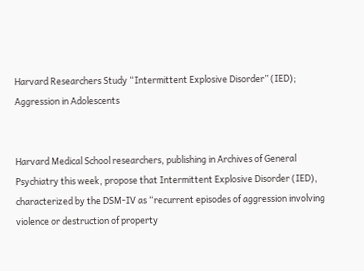Harvard Researchers Study “Intermittent Explosive Disorder” (IED); Aggression in Adolescents


Harvard Medical School researchers, publishing in Archives of General Psychiatry this week, propose that Intermittent Explosive Disorder (IED), characterized by the DSM-IV as “recurrent episodes of aggression involving violence or destruction of property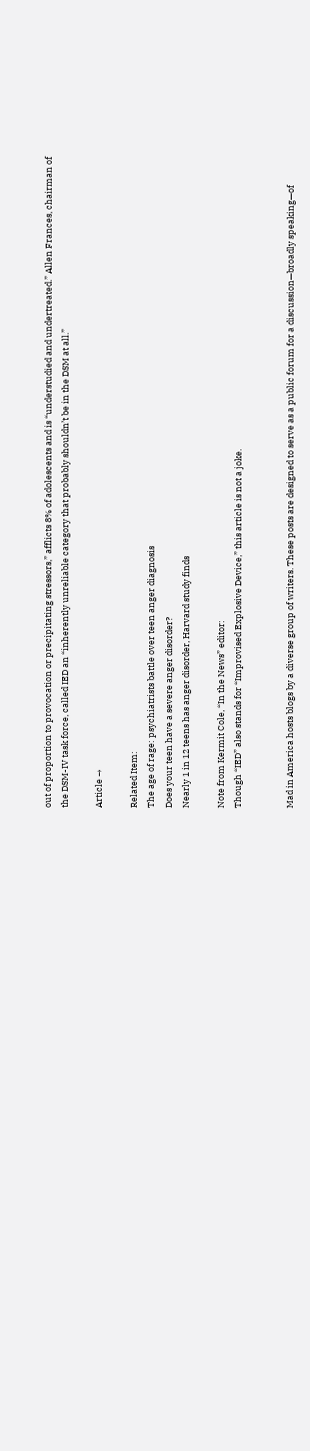out of proportion to provocation or precipitating stressors,” afflicts 8% of adolescents and is “understudied and undertreated.” Allen Frances, chairman of the DSM-IV task force, called IED an “inherently unreliable category that probably shouldn’t be in the DSM at all.”

Article →

Related Item:
The age of rage: psychiatrists battle over teen anger diagnosis
Does your teen have a severe anger disorder?
Nearly 1 in 12 teens has anger disorder, Harvard study finds

Note from Kermit Cole, “In the News” editor:
Though “IED” also stands for “Improvised Explosive Device,” this article is not a joke.


Mad in America hosts blogs by a diverse group of writers. These posts are designed to serve as a public forum for a discussion—broadly speaking—of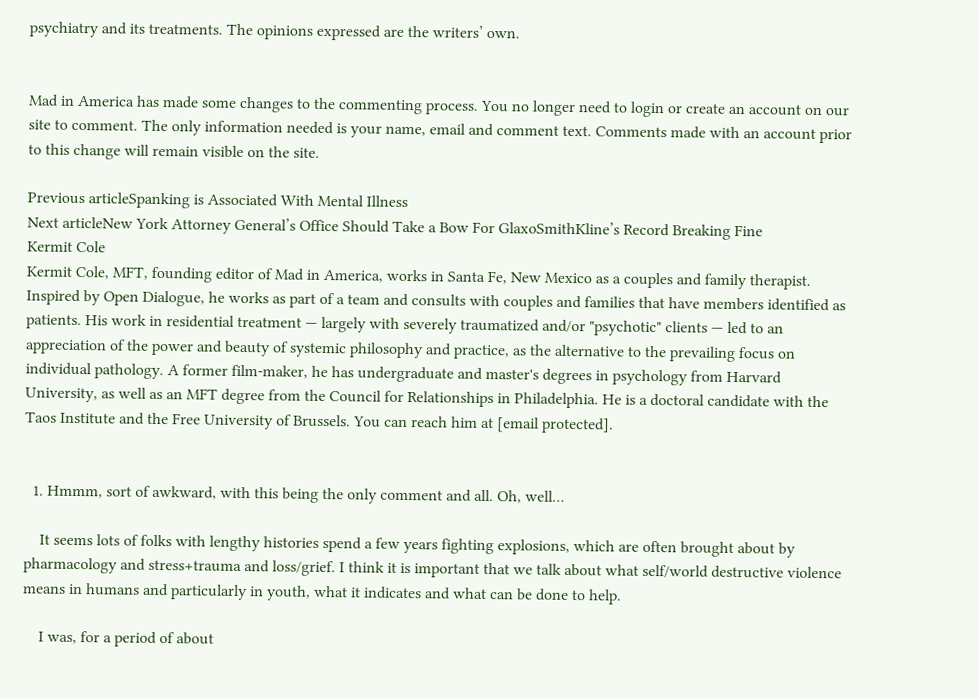psychiatry and its treatments. The opinions expressed are the writers’ own.


Mad in America has made some changes to the commenting process. You no longer need to login or create an account on our site to comment. The only information needed is your name, email and comment text. Comments made with an account prior to this change will remain visible on the site.

Previous articleSpanking is Associated With Mental Illness
Next articleNew York Attorney General’s Office Should Take a Bow For GlaxoSmithKline’s Record Breaking Fine
Kermit Cole
Kermit Cole, MFT, founding editor of Mad in America, works in Santa Fe, New Mexico as a couples and family therapist. Inspired by Open Dialogue, he works as part of a team and consults with couples and families that have members identified as patients. His work in residential treatment — largely with severely traumatized and/or "psychotic" clients — led to an appreciation of the power and beauty of systemic philosophy and practice, as the alternative to the prevailing focus on individual pathology. A former film-maker, he has undergraduate and master's degrees in psychology from Harvard University, as well as an MFT degree from the Council for Relationships in Philadelphia. He is a doctoral candidate with the Taos Institute and the Free University of Brussels. You can reach him at [email protected].


  1. Hmmm, sort of awkward, with this being the only comment and all. Oh, well…

    It seems lots of folks with lengthy histories spend a few years fighting explosions, which are often brought about by pharmacology and stress+trauma and loss/grief. I think it is important that we talk about what self/world destructive violence means in humans and particularly in youth, what it indicates and what can be done to help.

    I was, for a period of about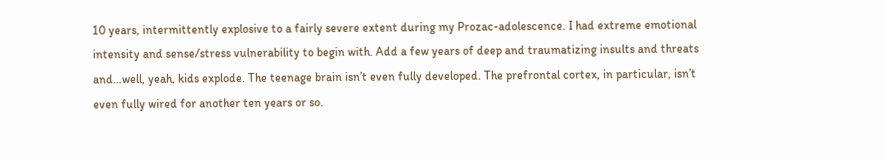10 years, intermittently explosive to a fairly severe extent during my Prozac-adolescence. I had extreme emotional intensity and sense/stress vulnerability to begin with. Add a few years of deep and traumatizing insults and threats and…well, yeah, kids explode. The teenage brain isn’t even fully developed. The prefrontal cortex, in particular, isn’t even fully wired for another ten years or so.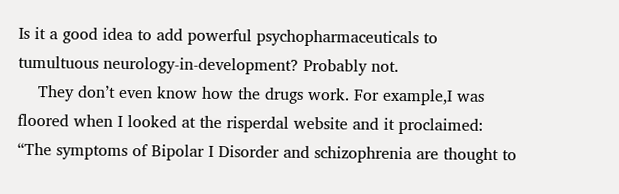Is it a good idea to add powerful psychopharmaceuticals to tumultuous neurology-in-development? Probably not.
    They don’t even know how the drugs work. For example,I was floored when I looked at the risperdal website and it proclaimed: “The symptoms of Bipolar I Disorder and schizophrenia are thought to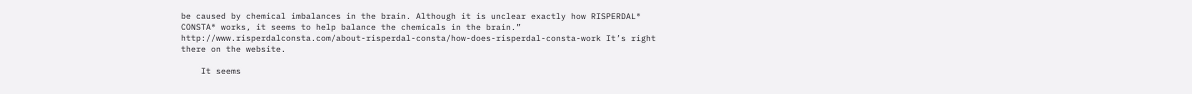be caused by chemical imbalances in the brain. Although it is unclear exactly how RISPERDAL® CONSTA® works, it seems to help balance the chemicals in the brain.” http://www.risperdalconsta.com/about-risperdal-consta/how-does-risperdal-consta-work It’s right there on the website.

    It seems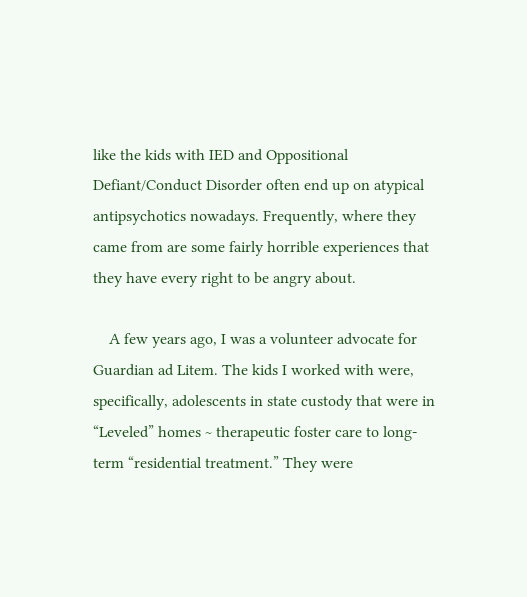like the kids with IED and Oppositional Defiant/Conduct Disorder often end up on atypical antipsychotics nowadays. Frequently, where they came from are some fairly horrible experiences that they have every right to be angry about.

    A few years ago, I was a volunteer advocate for Guardian ad Litem. The kids I worked with were, specifically, adolescents in state custody that were in “Leveled” homes ~ therapeutic foster care to long-term “residential treatment.” They were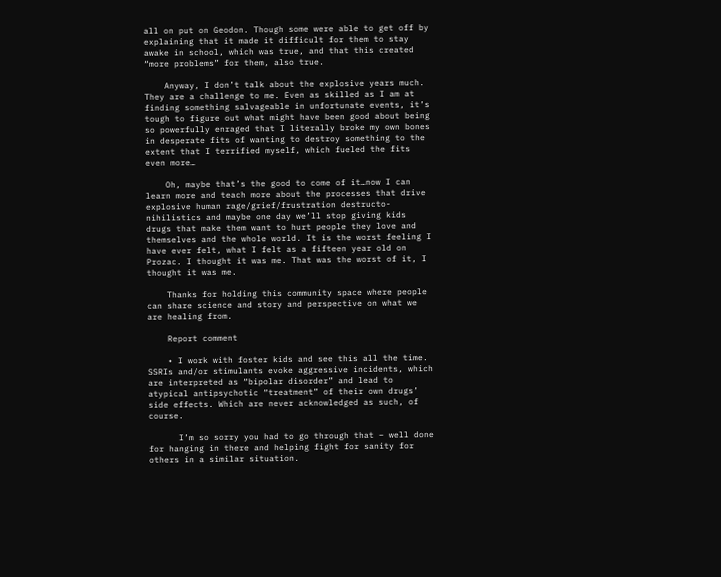all on put on Geodon. Though some were able to get off by explaining that it made it difficult for them to stay awake in school, which was true, and that this created “more problems” for them, also true.

    Anyway, I don’t talk about the explosive years much. They are a challenge to me. Even as skilled as I am at finding something salvageable in unfortunate events, it’s tough to figure out what might have been good about being so powerfully enraged that I literally broke my own bones in desperate fits of wanting to destroy something to the extent that I terrified myself, which fueled the fits even more…

    Oh, maybe that’s the good to come of it…now I can learn more and teach more about the processes that drive explosive human rage/grief/frustration destructo-nihilistics and maybe one day we’ll stop giving kids drugs that make them want to hurt people they love and themselves and the whole world. It is the worst feeling I have ever felt, what I felt as a fifteen year old on Prozac. I thought it was me. That was the worst of it, I thought it was me.

    Thanks for holding this community space where people can share science and story and perspective on what we are healing from.

    Report comment

    • I work with foster kids and see this all the time. SSRIs and/or stimulants evoke aggressive incidents, which are interpreted as “bipolar disorder” and lead to atypical antipsychotic “treatment” of their own drugs’ side effects. Which are never acknowledged as such, of course.

      I’m so sorry you had to go through that – well done for hanging in there and helping fight for sanity for others in a similar situation.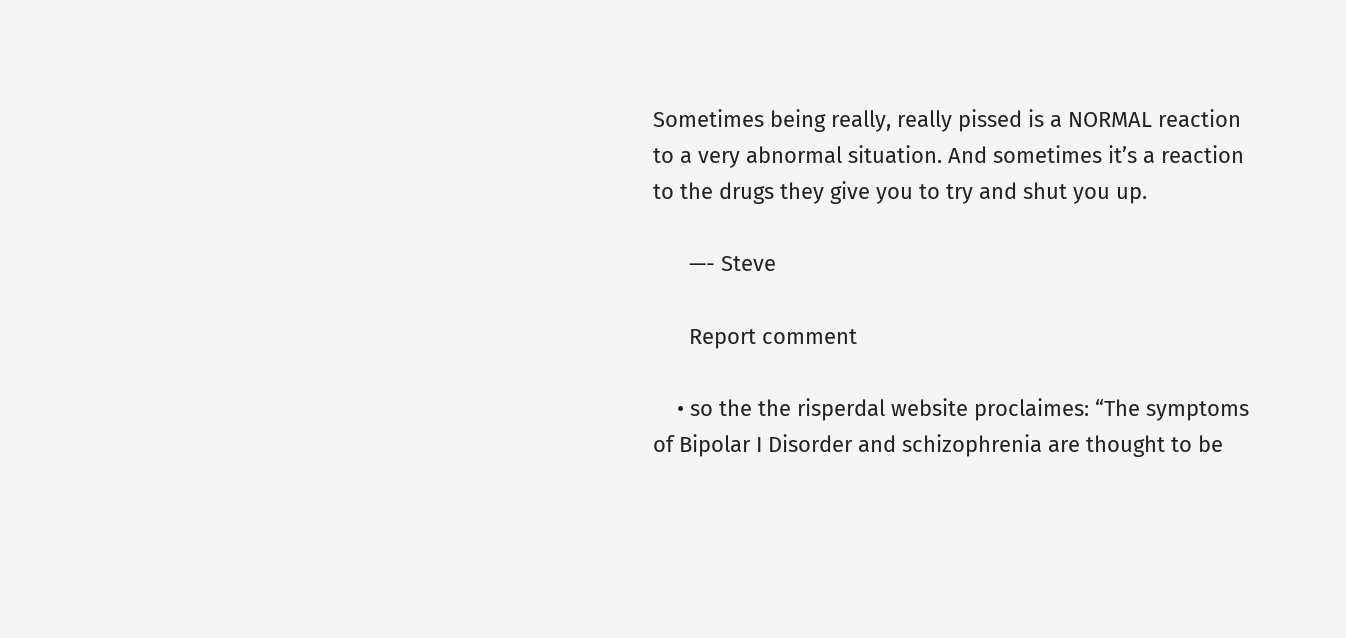Sometimes being really, really pissed is a NORMAL reaction to a very abnormal situation. And sometimes it’s a reaction to the drugs they give you to try and shut you up.

      —- Steve

      Report comment

    • so the the risperdal website proclaimes: “The symptoms of Bipolar I Disorder and schizophrenia are thought to be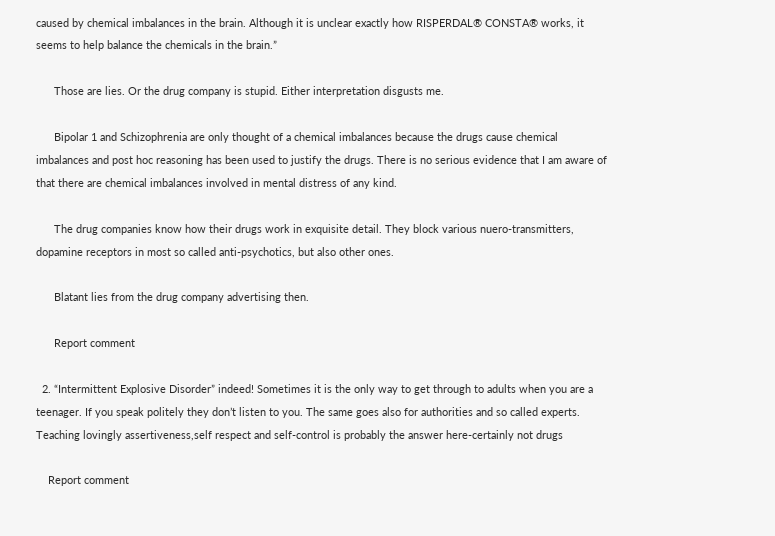caused by chemical imbalances in the brain. Although it is unclear exactly how RISPERDAL® CONSTA® works, it seems to help balance the chemicals in the brain.”

      Those are lies. Or the drug company is stupid. Either interpretation disgusts me.

      Bipolar 1 and Schizophrenia are only thought of a chemical imbalances because the drugs cause chemical imbalances and post hoc reasoning has been used to justify the drugs. There is no serious evidence that I am aware of that there are chemical imbalances involved in mental distress of any kind.

      The drug companies know how their drugs work in exquisite detail. They block various nuero-transmitters, dopamine receptors in most so called anti-psychotics, but also other ones.

      Blatant lies from the drug company advertising then.

      Report comment

  2. “Intermittent Explosive Disorder” indeed! Sometimes it is the only way to get through to adults when you are a teenager. If you speak politely they don’t listen to you. The same goes also for authorities and so called experts. Teaching lovingly assertiveness,self respect and self-control is probably the answer here-certainly not drugs

    Report comment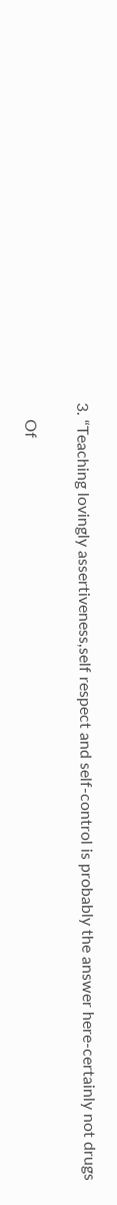3. “Teaching lovingly assertiveness,self respect and self-control is probably the answer here-certainly not drugs

    Of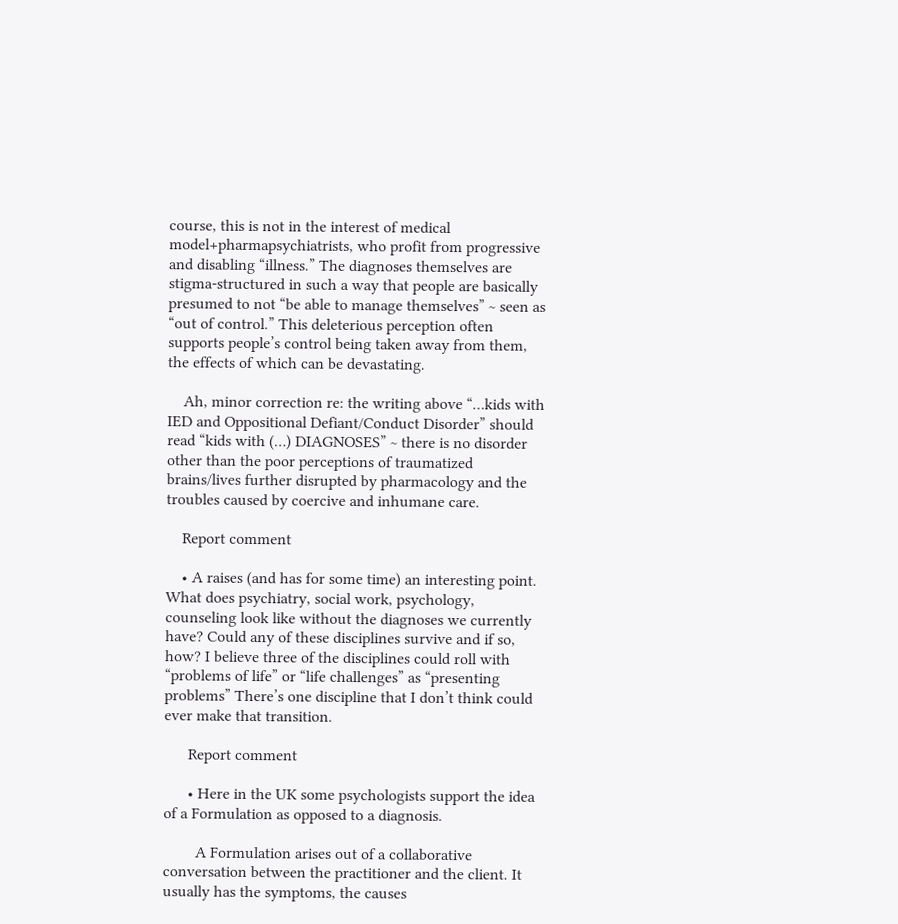course, this is not in the interest of medical model+pharmapsychiatrists, who profit from progressive and disabling “illness.” The diagnoses themselves are stigma-structured in such a way that people are basically presumed to not “be able to manage themselves” ~ seen as “out of control.” This deleterious perception often supports people’s control being taken away from them, the effects of which can be devastating.

    Ah, minor correction re: the writing above “…kids with IED and Oppositional Defiant/Conduct Disorder” should read “kids with (…) DIAGNOSES” ~ there is no disorder other than the poor perceptions of traumatized brains/lives further disrupted by pharmacology and the troubles caused by coercive and inhumane care.

    Report comment

    • A raises (and has for some time) an interesting point. What does psychiatry, social work, psychology, counseling look like without the diagnoses we currently have? Could any of these disciplines survive and if so, how? I believe three of the disciplines could roll with “problems of life” or “life challenges” as “presenting problems” There’s one discipline that I don’t think could ever make that transition.

      Report comment

      • Here in the UK some psychologists support the idea of a Formulation as opposed to a diagnosis.

        A Formulation arises out of a collaborative conversation between the practitioner and the client. It usually has the symptoms, the causes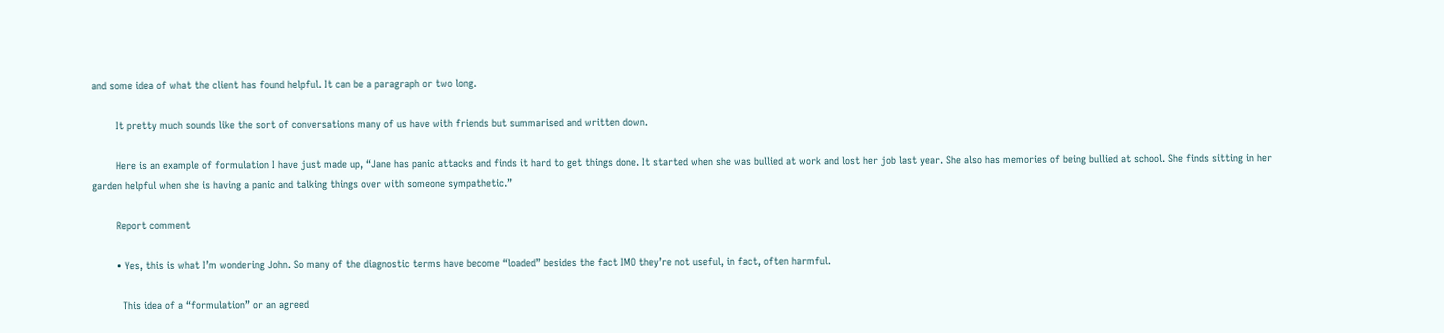and some idea of what the client has found helpful. It can be a paragraph or two long.

        It pretty much sounds like the sort of conversations many of us have with friends but summarised and written down.

        Here is an example of formulation I have just made up, “Jane has panic attacks and finds it hard to get things done. It started when she was bullied at work and lost her job last year. She also has memories of being bullied at school. She finds sitting in her garden helpful when she is having a panic and talking things over with someone sympathetic.”

        Report comment

        • Yes, this is what I’m wondering John. So many of the diagnostic terms have become “loaded” besides the fact IMO they’re not useful, in fact, often harmful.

          This idea of a “formulation” or an agreed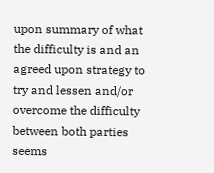upon summary of what the difficulty is and an agreed upon strategy to try and lessen and/or overcome the difficulty between both parties seems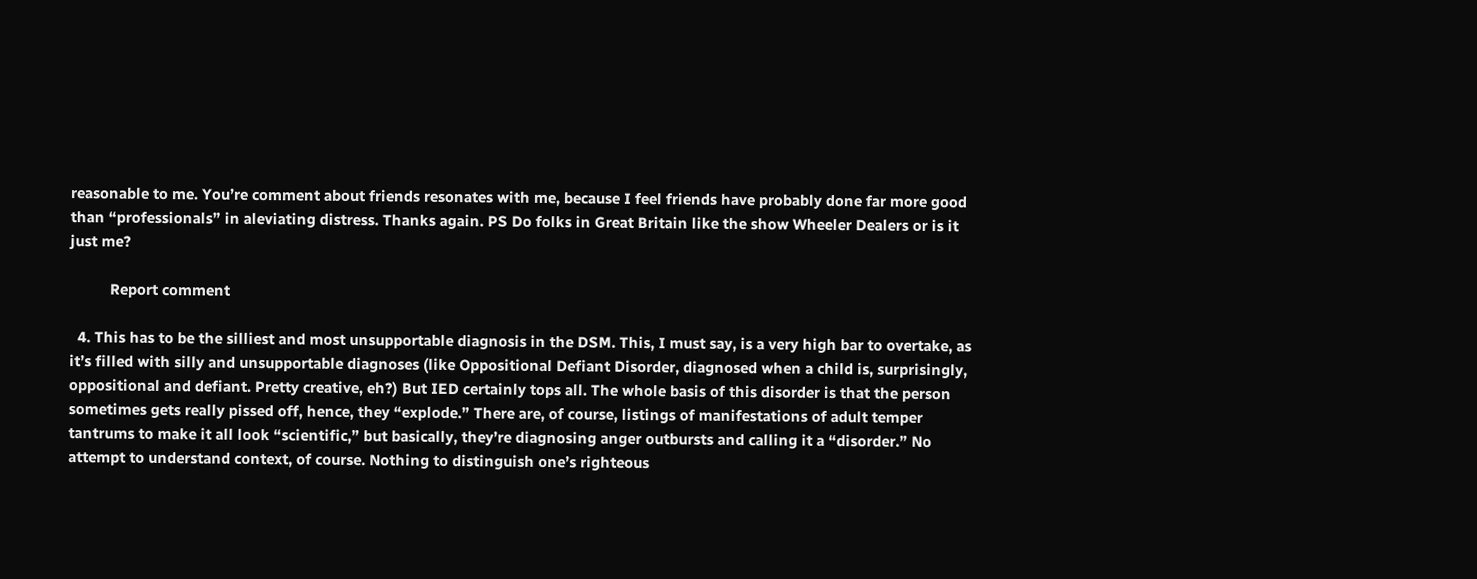reasonable to me. You’re comment about friends resonates with me, because I feel friends have probably done far more good than “professionals” in aleviating distress. Thanks again. PS Do folks in Great Britain like the show Wheeler Dealers or is it just me?

          Report comment

  4. This has to be the silliest and most unsupportable diagnosis in the DSM. This, I must say, is a very high bar to overtake, as it’s filled with silly and unsupportable diagnoses (like Oppositional Defiant Disorder, diagnosed when a child is, surprisingly, oppositional and defiant. Pretty creative, eh?) But IED certainly tops all. The whole basis of this disorder is that the person sometimes gets really pissed off, hence, they “explode.” There are, of course, listings of manifestations of adult temper tantrums to make it all look “scientific,” but basically, they’re diagnosing anger outbursts and calling it a “disorder.” No attempt to understand context, of course. Nothing to distinguish one’s righteous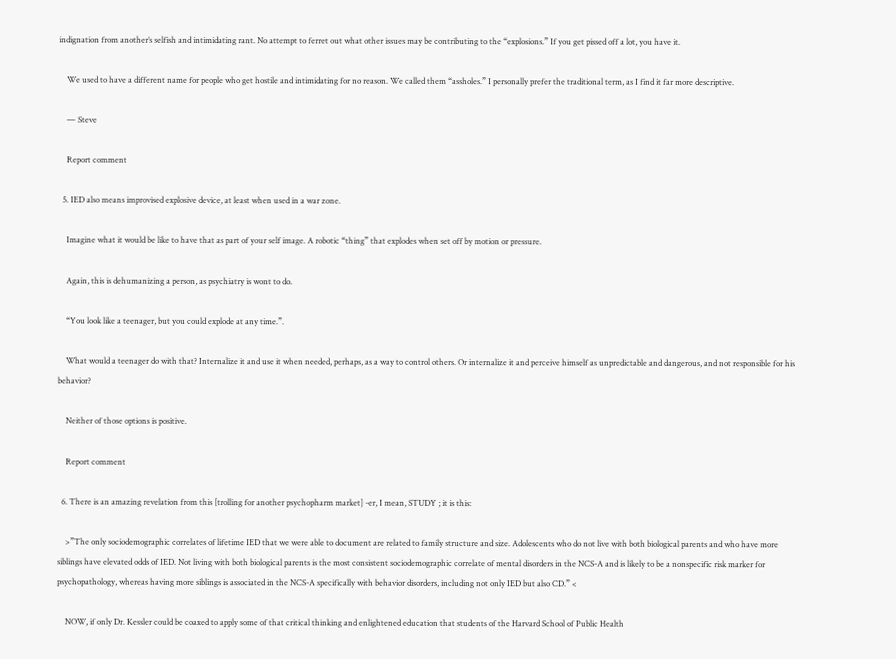indignation from another’s selfish and intimidating rant. No attempt to ferret out what other issues may be contributing to the “explosions.” If you get pissed off a lot, you have it.

    We used to have a different name for people who get hostile and intimidating for no reason. We called them “assholes.” I personally prefer the traditional term, as I find it far more descriptive.

    — Steve

    Report comment

  5. IED also means improvised explosive device, at least when used in a war zone.

    Imagine what it would be like to have that as part of your self image. A robotic “thing” that explodes when set off by motion or pressure.

    Again, this is dehumanizing a person, as psychiatry is wont to do.

    “You look like a teenager, but you could explode at any time.”.

    What would a teenager do with that? Internalize it and use it when needed, perhaps, as a way to control others. Or internalize it and perceive himself as unpredictable and dangerous, and not responsible for his behavior?

    Neither of those options is positive.

    Report comment

  6. There is an amazing revelation from this [trolling for another psychopharm market] -er, I mean, STUDY ; it is this:

    >”The only sociodemographic correlates of lifetime IED that we were able to document are related to family structure and size. Adolescents who do not live with both biological parents and who have more siblings have elevated odds of IED. Not living with both biological parents is the most consistent sociodemographic correlate of mental disorders in the NCS-A and is likely to be a nonspecific risk marker for psychopathology, whereas having more siblings is associated in the NCS-A specifically with behavior disorders, including not only IED but also CD.” <

    NOW, if only Dr. Kessler could be coaxed to apply some of that critical thinking and enlightened education that students of the Harvard School of Public Health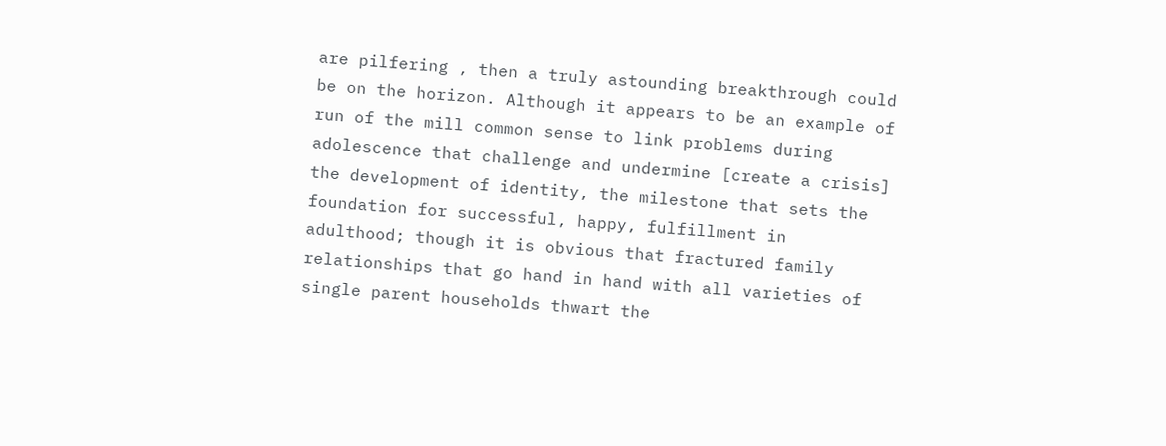are pilfering , then a truly astounding breakthrough could be on the horizon. Although it appears to be an example of run of the mill common sense to link problems during adolescence that challenge and undermine [create a crisis] the development of identity, the milestone that sets the foundation for successful, happy, fulfillment in adulthood; though it is obvious that fractured family relationships that go hand in hand with all varieties of single parent households thwart the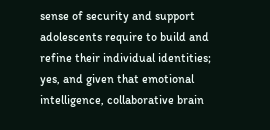sense of security and support adolescents require to build and refine their individual identities; yes, and given that emotional intelligence, collaborative brain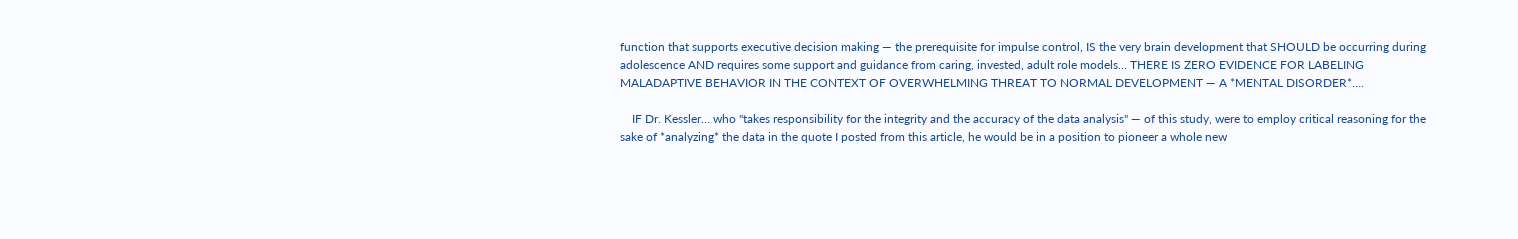function that supports executive decision making — the prerequisite for impulse control, IS the very brain development that SHOULD be occurring during adolescence AND requires some support and guidance from caring, invested, adult role models… THERE IS ZERO EVIDENCE FOR LABELING MALADAPTIVE BEHAVIOR IN THE CONTEXT OF OVERWHELMING THREAT TO NORMAL DEVELOPMENT — A *MENTAL DISORDER*….

    IF Dr. Kessler… who "takes responsibility for the integrity and the accuracy of the data analysis" — of this study, were to employ critical reasoning for the sake of *analyzing* the data in the quote I posted from this article, he would be in a position to pioneer a whole new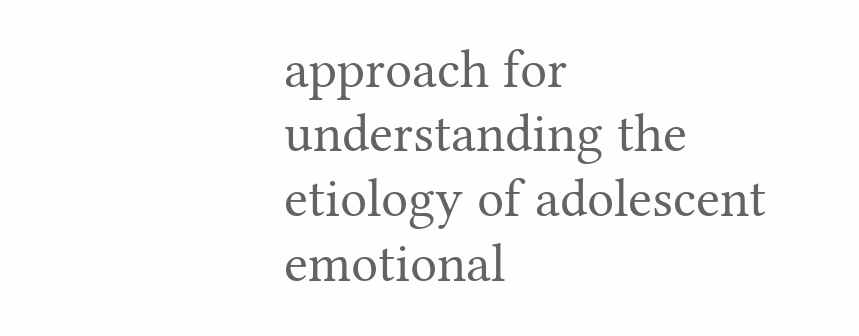approach for understanding the etiology of adolescent emotional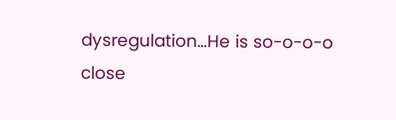dysregulation…He is so-o-o-o close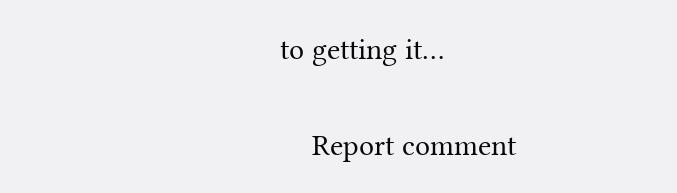to getting it…

    Report comment